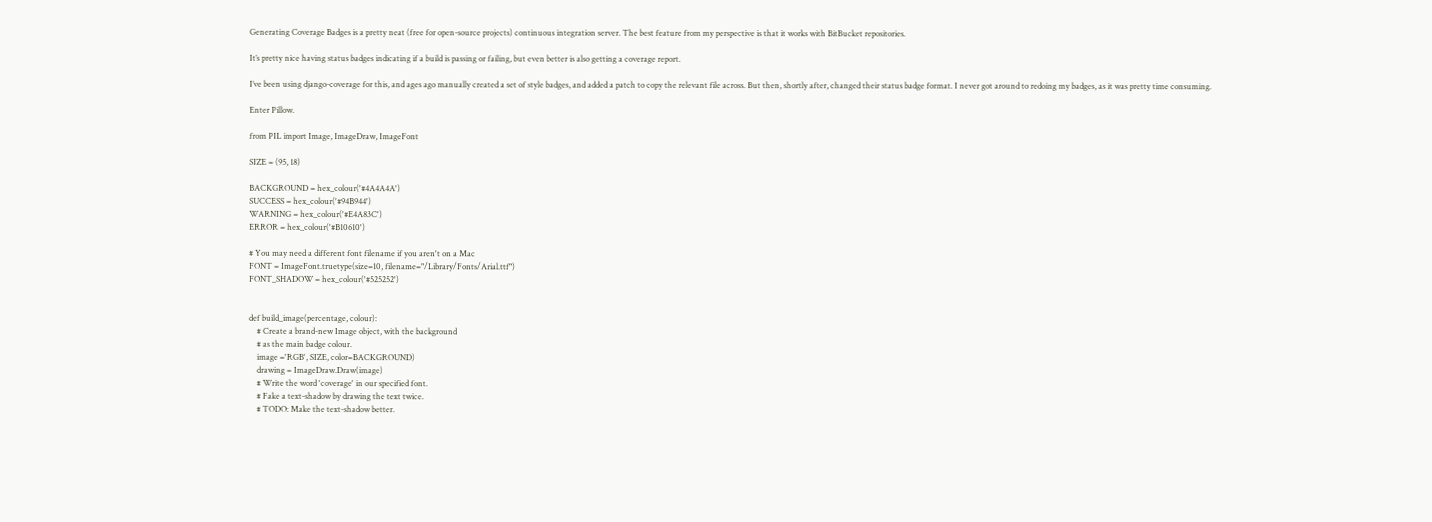Generating Coverage Badges is a pretty neat (free for open-source projects) continuous integration server. The best feature from my perspective is that it works with BitBucket repositories.

It’s pretty nice having status badges indicating if a build is passing or failing, but even better is also getting a coverage report.

I’ve been using django-coverage for this, and ages ago manually created a set of style badges, and added a patch to copy the relevant file across. But then, shortly after, changed their status badge format. I never got around to redoing my badges, as it was pretty time consuming.

Enter Pillow.

from PIL import Image, ImageDraw, ImageFont

SIZE = (95, 18)

BACKGROUND = hex_colour('#4A4A4A')
SUCCESS = hex_colour('#94B944')
WARNING = hex_colour('#E4A83C')
ERROR = hex_colour('#B10610')

# You may need a different font filename if you aren't on a Mac
FONT = ImageFont.truetype(size=10, filename="/Library/Fonts/Arial.ttf")
FONT_SHADOW = hex_colour('#525252')


def build_image(percentage, colour):
    # Create a brand-new Image object, with the background
    # as the main badge colour.
    image ='RGB', SIZE, color=BACKGROUND)
    drawing = ImageDraw.Draw(image)
    # Write the word 'coverage' in our specified font.
    # Fake a text-shadow by drawing the text twice.
    # TODO: Make the text-shadow better.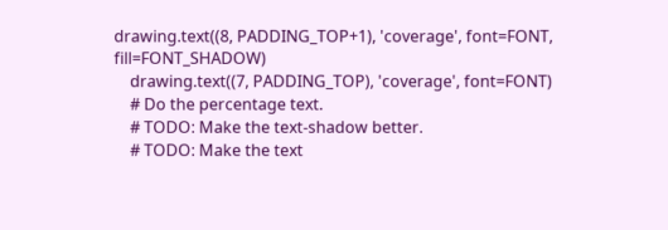drawing.text((8, PADDING_TOP+1), 'coverage', font=FONT, fill=FONT_SHADOW)
    drawing.text((7, PADDING_TOP), 'coverage', font=FONT)
    # Do the percentage text.
    # TODO: Make the text-shadow better.
    # TODO: Make the text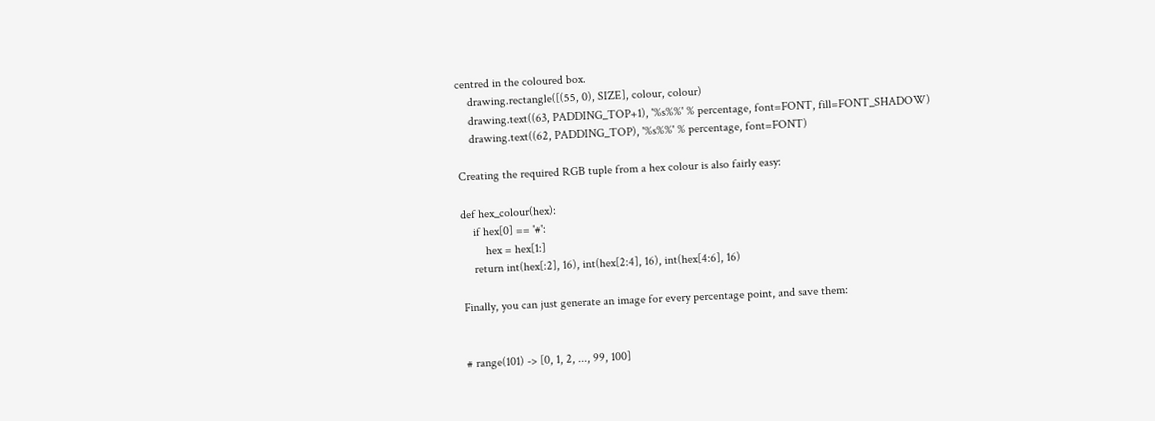centred in the coloured box.
    drawing.rectangle([(55, 0), SIZE], colour, colour)
    drawing.text((63, PADDING_TOP+1), '%s%%' % percentage, font=FONT, fill=FONT_SHADOW)
    drawing.text((62, PADDING_TOP), '%s%%' % percentage, font=FONT)

Creating the required RGB tuple from a hex colour is also fairly easy:

def hex_colour(hex):
    if hex[0] == '#':
        hex = hex[1:]
    return int(hex[:2], 16), int(hex[2:4], 16), int(hex[4:6], 16)

Finally, you can just generate an image for every percentage point, and save them:


# range(101) -> [0, 1, 2, ..., 99, 100]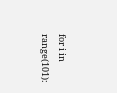for i in range(101):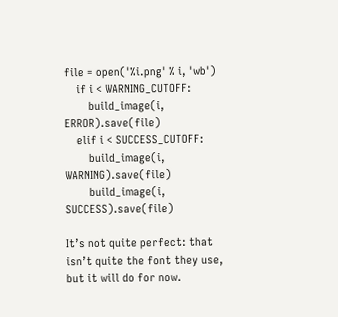file = open('%i.png' % i, 'wb')
    if i < WARNING_CUTOFF:
        build_image(i, ERROR).save(file)
    elif i < SUCCESS_CUTOFF:
        build_image(i, WARNING).save(file)
        build_image(i, SUCCESS).save(file)

It’s not quite perfect: that isn’t quite the font they use, but it will do for now.